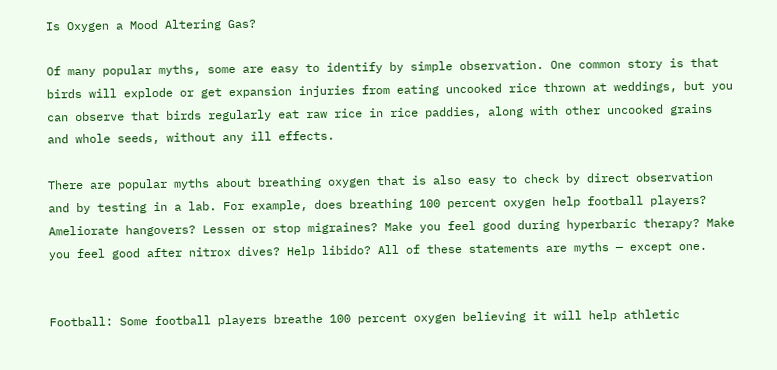Is Oxygen a Mood Altering Gas?

Of many popular myths, some are easy to identify by simple observation. One common story is that birds will explode or get expansion injuries from eating uncooked rice thrown at weddings, but you can observe that birds regularly eat raw rice in rice paddies, along with other uncooked grains and whole seeds, without any ill effects.

There are popular myths about breathing oxygen that is also easy to check by direct observation and by testing in a lab. For example, does breathing 100 percent oxygen help football players? Ameliorate hangovers? Lessen or stop migraines? Make you feel good during hyperbaric therapy? Make you feel good after nitrox dives? Help libido? All of these statements are myths — except one.


Football: Some football players breathe 100 percent oxygen believing it will help athletic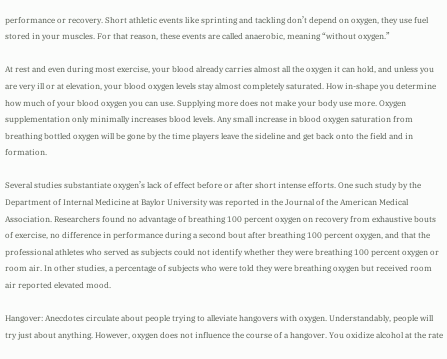performance or recovery. Short athletic events like sprinting and tackling don’t depend on oxygen, they use fuel stored in your muscles. For that reason, these events are called anaerobic, meaning “without oxygen.”

At rest and even during most exercise, your blood already carries almost all the oxygen it can hold, and unless you are very ill or at elevation, your blood oxygen levels stay almost completely saturated. How in-shape you determine how much of your blood oxygen you can use. Supplying more does not make your body use more. Oxygen supplementation only minimally increases blood levels. Any small increase in blood oxygen saturation from breathing bottled oxygen will be gone by the time players leave the sideline and get back onto the field and in formation.

Several studies substantiate oxygen’s lack of effect before or after short intense efforts. One such study by the Department of Internal Medicine at Baylor University was reported in the Journal of the American Medical Association. Researchers found no advantage of breathing 100 percent oxygen on recovery from exhaustive bouts of exercise, no difference in performance during a second bout after breathing 100 percent oxygen, and that the professional athletes who served as subjects could not identify whether they were breathing 100 percent oxygen or room air. In other studies, a percentage of subjects who were told they were breathing oxygen but received room air reported elevated mood.

Hangover: Anecdotes circulate about people trying to alleviate hangovers with oxygen. Understandably, people will try just about anything. However, oxygen does not influence the course of a hangover. You oxidize alcohol at the rate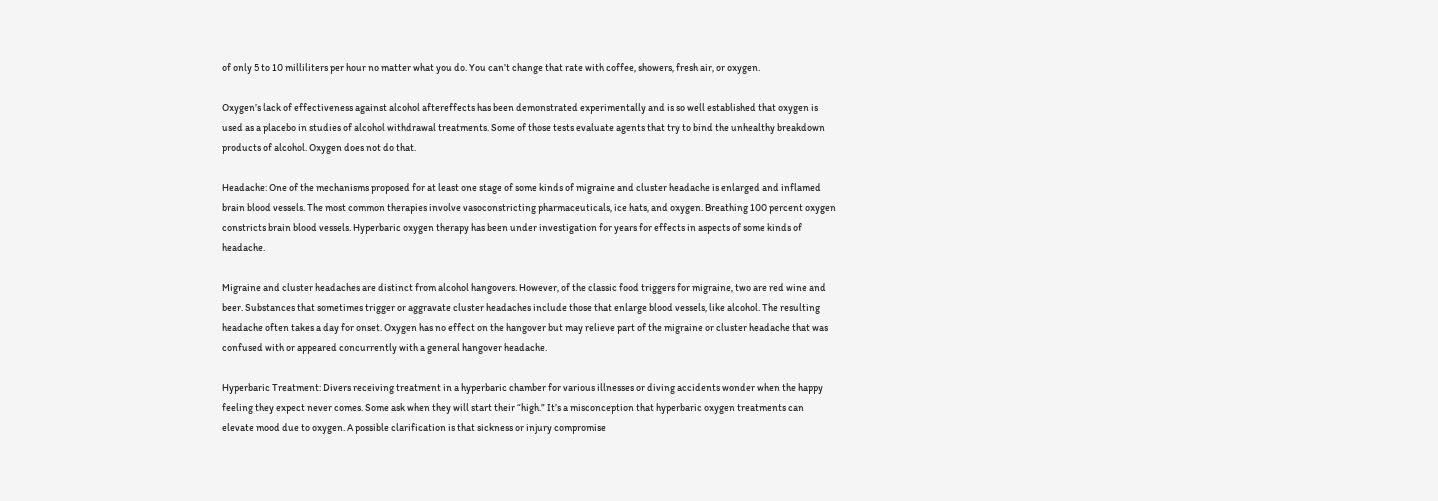of only 5 to 10 milliliters per hour no matter what you do. You can’t change that rate with coffee, showers, fresh air, or oxygen.

Oxygen’s lack of effectiveness against alcohol aftereffects has been demonstrated experimentally and is so well established that oxygen is used as a placebo in studies of alcohol withdrawal treatments. Some of those tests evaluate agents that try to bind the unhealthy breakdown products of alcohol. Oxygen does not do that.

Headache: One of the mechanisms proposed for at least one stage of some kinds of migraine and cluster headache is enlarged and inflamed brain blood vessels. The most common therapies involve vasoconstricting pharmaceuticals, ice hats, and oxygen. Breathing 100 percent oxygen constricts brain blood vessels. Hyperbaric oxygen therapy has been under investigation for years for effects in aspects of some kinds of headache.

Migraine and cluster headaches are distinct from alcohol hangovers. However, of the classic food triggers for migraine, two are red wine and beer. Substances that sometimes trigger or aggravate cluster headaches include those that enlarge blood vessels, like alcohol. The resulting headache often takes a day for onset. Oxygen has no effect on the hangover but may relieve part of the migraine or cluster headache that was confused with or appeared concurrently with a general hangover headache.

Hyperbaric Treatment: Divers receiving treatment in a hyperbaric chamber for various illnesses or diving accidents wonder when the happy feeling they expect never comes. Some ask when they will start their “high.” It’s a misconception that hyperbaric oxygen treatments can elevate mood due to oxygen. A possible clarification is that sickness or injury compromise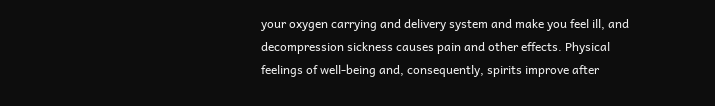your oxygen carrying and delivery system and make you feel ill, and decompression sickness causes pain and other effects. Physical feelings of well-being and, consequently, spirits improve after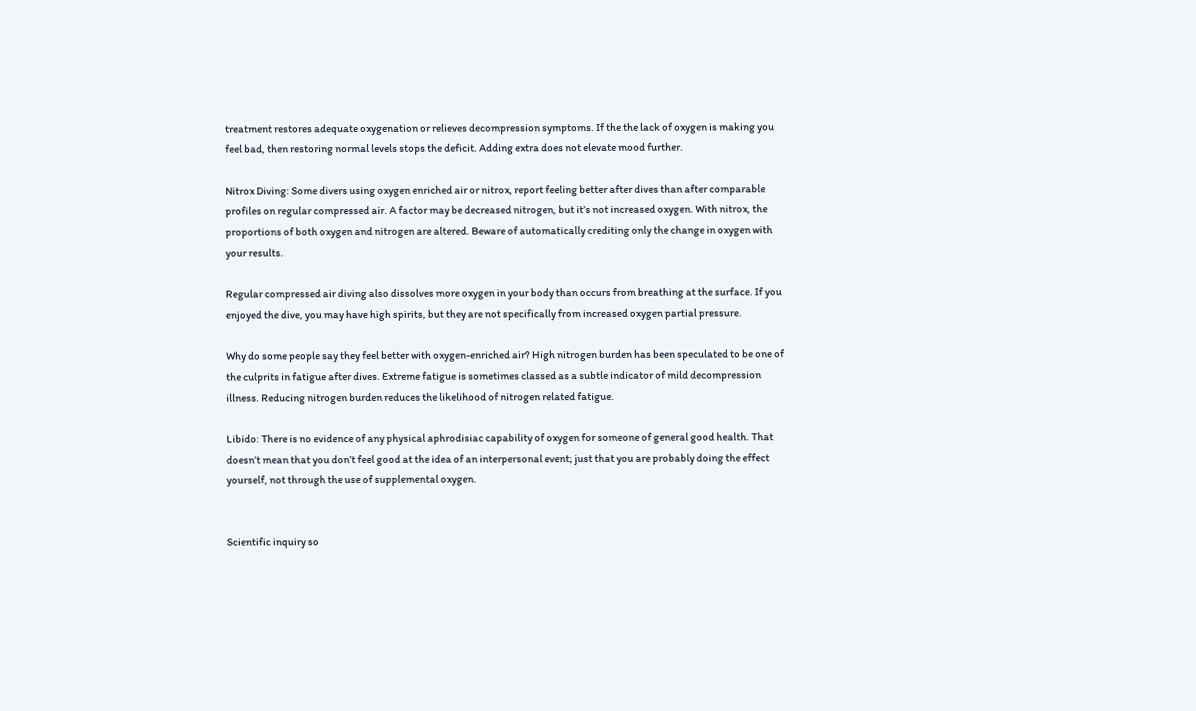treatment restores adequate oxygenation or relieves decompression symptoms. If the the lack of oxygen is making you feel bad, then restoring normal levels stops the deficit. Adding extra does not elevate mood further.

Nitrox Diving: Some divers using oxygen enriched air or nitrox, report feeling better after dives than after comparable profiles on regular compressed air. A factor may be decreased nitrogen, but it’s not increased oxygen. With nitrox, the proportions of both oxygen and nitrogen are altered. Beware of automatically crediting only the change in oxygen with your results.

Regular compressed air diving also dissolves more oxygen in your body than occurs from breathing at the surface. If you enjoyed the dive, you may have high spirits, but they are not specifically from increased oxygen partial pressure.

Why do some people say they feel better with oxygen-enriched air? High nitrogen burden has been speculated to be one of the culprits in fatigue after dives. Extreme fatigue is sometimes classed as a subtle indicator of mild decompression illness. Reducing nitrogen burden reduces the likelihood of nitrogen related fatigue.

Libido: There is no evidence of any physical aphrodisiac capability of oxygen for someone of general good health. That doesn’t mean that you don’t feel good at the idea of an interpersonal event; just that you are probably doing the effect yourself, not through the use of supplemental oxygen.


Scientific inquiry so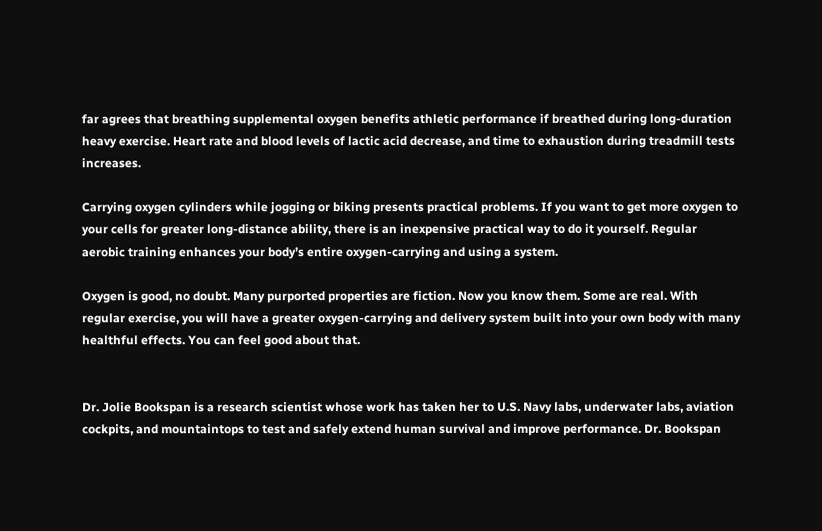far agrees that breathing supplemental oxygen benefits athletic performance if breathed during long-duration heavy exercise. Heart rate and blood levels of lactic acid decrease, and time to exhaustion during treadmill tests increases.

Carrying oxygen cylinders while jogging or biking presents practical problems. If you want to get more oxygen to your cells for greater long-distance ability, there is an inexpensive practical way to do it yourself. Regular aerobic training enhances your body’s entire oxygen-carrying and using a system.

Oxygen is good, no doubt. Many purported properties are fiction. Now you know them. Some are real. With regular exercise, you will have a greater oxygen-carrying and delivery system built into your own body with many healthful effects. You can feel good about that.


Dr. Jolie Bookspan is a research scientist whose work has taken her to U.S. Navy labs, underwater labs, aviation cockpits, and mountaintops to test and safely extend human survival and improve performance. Dr. Bookspan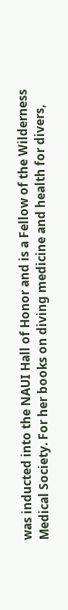was inducted into the NAUI Hall of Honor and is a Fellow of the Wilderness Medical Society. For her books on diving medicine and health for divers,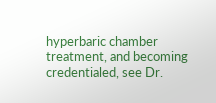hyperbaric chamber treatment, and becoming credentialed, see Dr.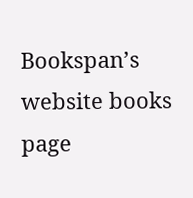Bookspan’s website books page